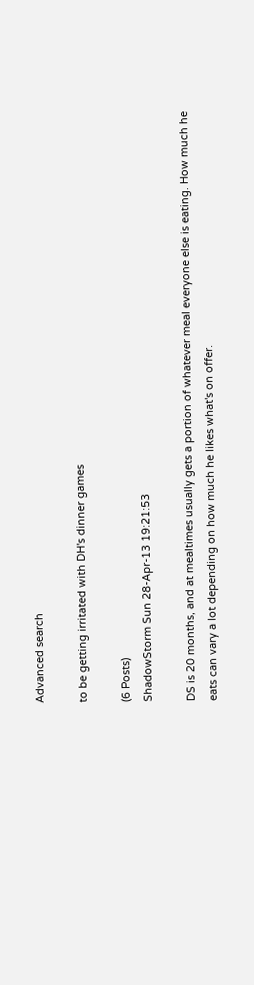Advanced search

to be getting irritated with DH's dinner games

(6 Posts)
ShadowStorm Sun 28-Apr-13 19:21:53

DS is 20 months, and at mealtimes usually gets a portion of whatever meal everyone else is eating. How much he eats can vary a lot depending on how much he likes what's on offer.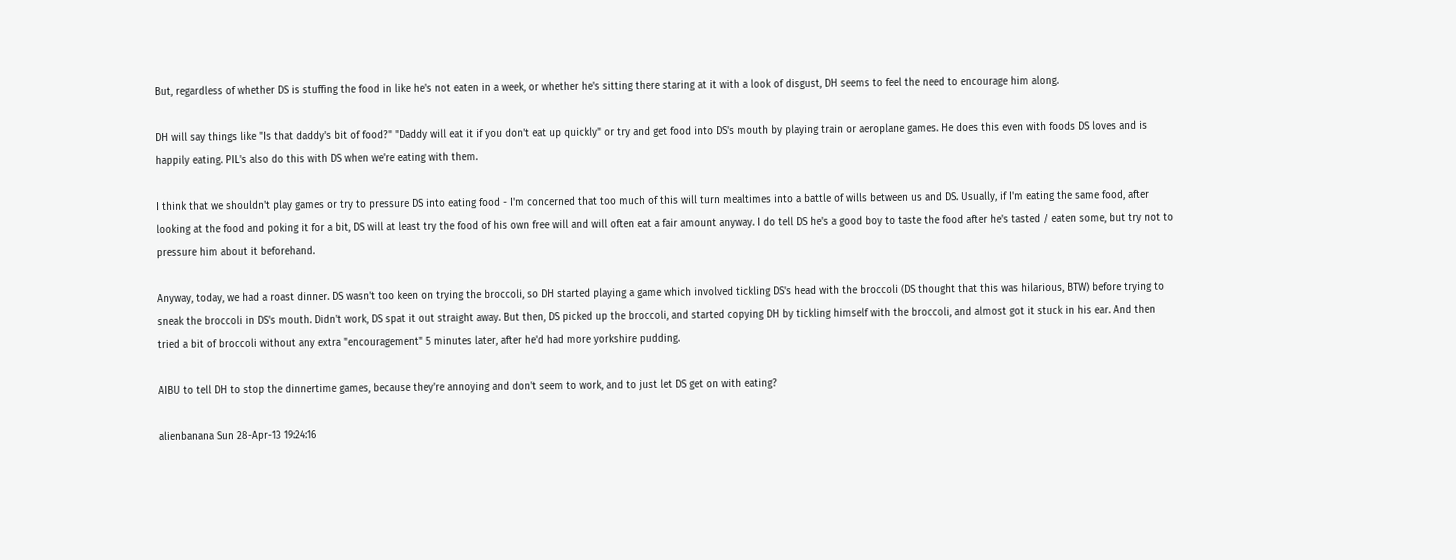But, regardless of whether DS is stuffing the food in like he's not eaten in a week, or whether he's sitting there staring at it with a look of disgust, DH seems to feel the need to encourage him along.

DH will say things like "Is that daddy's bit of food?" "Daddy will eat it if you don't eat up quickly" or try and get food into DS's mouth by playing train or aeroplane games. He does this even with foods DS loves and is happily eating. PIL's also do this with DS when we're eating with them.

I think that we shouldn't play games or try to pressure DS into eating food - I'm concerned that too much of this will turn mealtimes into a battle of wills between us and DS. Usually, if I'm eating the same food, after looking at the food and poking it for a bit, DS will at least try the food of his own free will and will often eat a fair amount anyway. I do tell DS he's a good boy to taste the food after he's tasted / eaten some, but try not to pressure him about it beforehand.

Anyway, today, we had a roast dinner. DS wasn't too keen on trying the broccoli, so DH started playing a game which involved tickling DS's head with the broccoli (DS thought that this was hilarious, BTW) before trying to sneak the broccoli in DS's mouth. Didn't work, DS spat it out straight away. But then, DS picked up the broccoli, and started copying DH by tickling himself with the broccoli, and almost got it stuck in his ear. And then tried a bit of broccoli without any extra "encouragement" 5 minutes later, after he'd had more yorkshire pudding.

AIBU to tell DH to stop the dinnertime games, because they're annoying and don't seem to work, and to just let DS get on with eating?

alienbanana Sun 28-Apr-13 19:24:16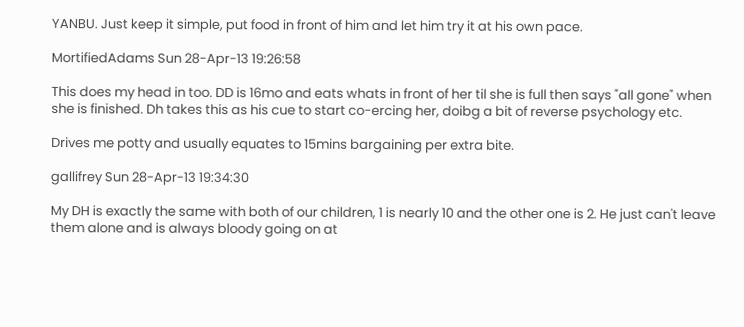YANBU. Just keep it simple, put food in front of him and let him try it at his own pace.

MortifiedAdams Sun 28-Apr-13 19:26:58

This does my head in too. DD is 16mo and eats whats in front of her til she is full then says "all gone" when she is finished. Dh takes this as his cue to start co-ercing her, doibg a bit of reverse psychology etc.

Drives me potty and usually equates to 15mins bargaining per extra bite.

gallifrey Sun 28-Apr-13 19:34:30

My DH is exactly the same with both of our children, 1 is nearly 10 and the other one is 2. He just can't leave them alone and is always bloody going on at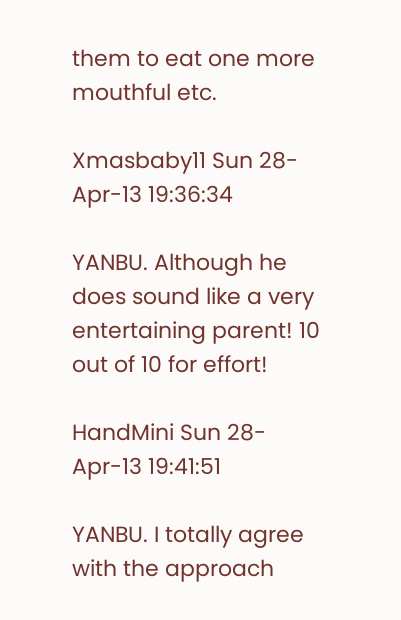them to eat one more mouthful etc.

Xmasbaby11 Sun 28-Apr-13 19:36:34

YANBU. Although he does sound like a very entertaining parent! 10 out of 10 for effort!

HandMini Sun 28-Apr-13 19:41:51

YANBU. I totally agree with the approach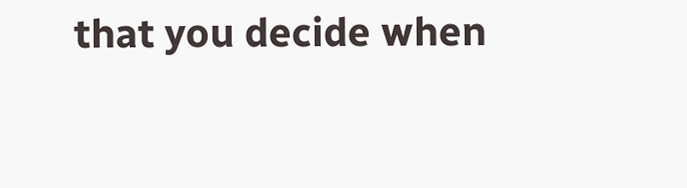that you decide when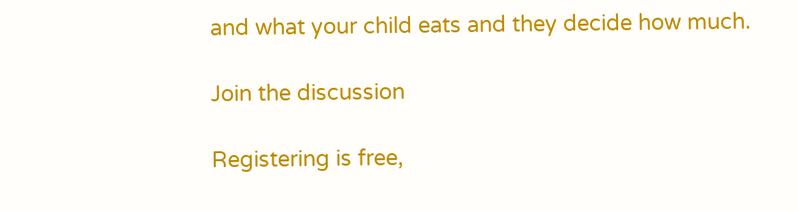and what your child eats and they decide how much.

Join the discussion

Registering is free,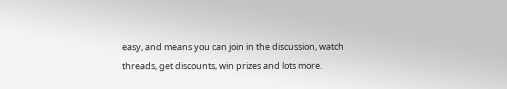easy, and means you can join in the discussion, watch threads, get discounts, win prizes and lots more.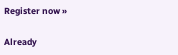Register now »

Already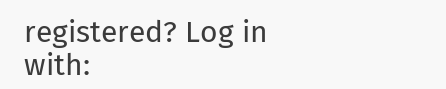registered? Log in with: